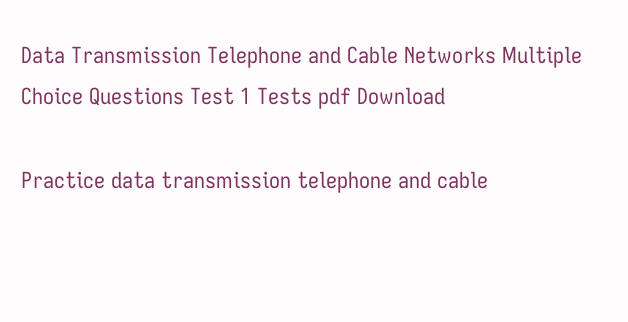Data Transmission Telephone and Cable Networks Multiple Choice Questions Test 1 Tests pdf Download

Practice data transmission telephone and cable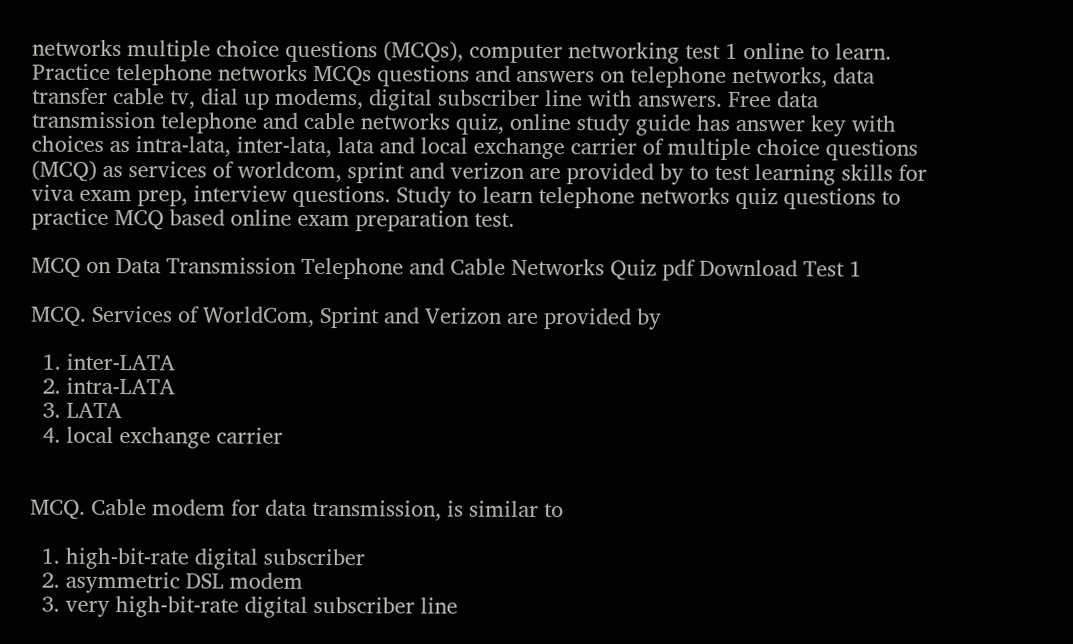networks multiple choice questions (MCQs), computer networking test 1 online to learn. Practice telephone networks MCQs questions and answers on telephone networks, data transfer cable tv, dial up modems, digital subscriber line with answers. Free data transmission telephone and cable networks quiz, online study guide has answer key with choices as intra-lata, inter-lata, lata and local exchange carrier of multiple choice questions (MCQ) as services of worldcom, sprint and verizon are provided by to test learning skills for viva exam prep, interview questions. Study to learn telephone networks quiz questions to practice MCQ based online exam preparation test.

MCQ on Data Transmission Telephone and Cable Networks Quiz pdf Download Test 1

MCQ. Services of WorldCom, Sprint and Verizon are provided by

  1. inter-LATA
  2. intra-LATA
  3. LATA
  4. local exchange carrier


MCQ. Cable modem for data transmission, is similar to

  1. high-bit-rate digital subscriber
  2. asymmetric DSL modem
  3. very high-bit-rate digital subscriber line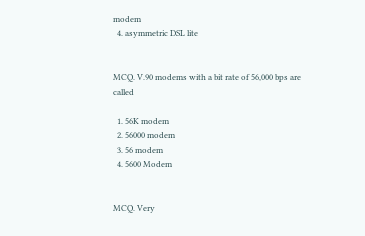modem
  4. asymmetric DSL lite


MCQ. V.90 modems with a bit rate of 56,000 bps are called

  1. 56K modem
  2. 56000 modem
  3. 56 modem
  4. 5600 Modem


MCQ. Very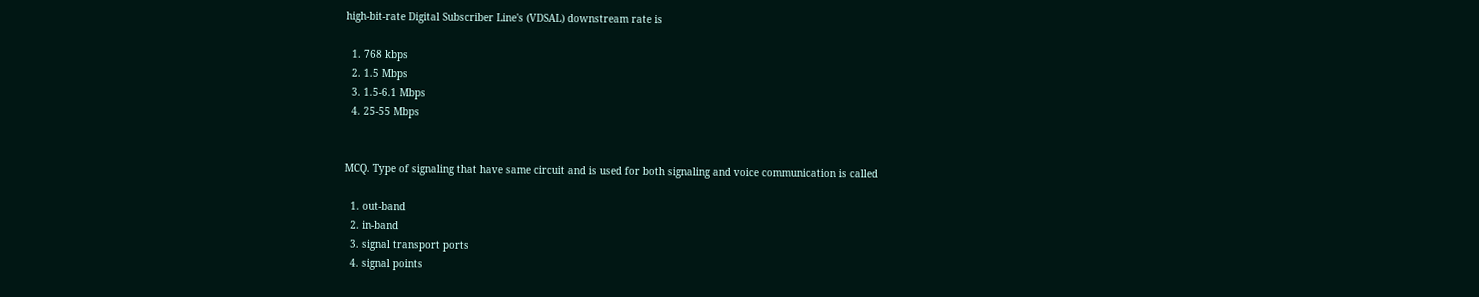high-bit-rate Digital Subscriber Line's (VDSAL) downstream rate is

  1. 768 kbps
  2. 1.5 Mbps
  3. 1.5-6.1 Mbps
  4. 25-55 Mbps


MCQ. Type of signaling that have same circuit and is used for both signaling and voice communication is called

  1. out-band
  2. in-band
  3. signal transport ports
  4. signal points